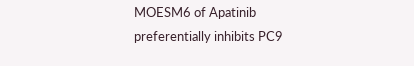MOESM6 of Apatinib preferentially inhibits PC9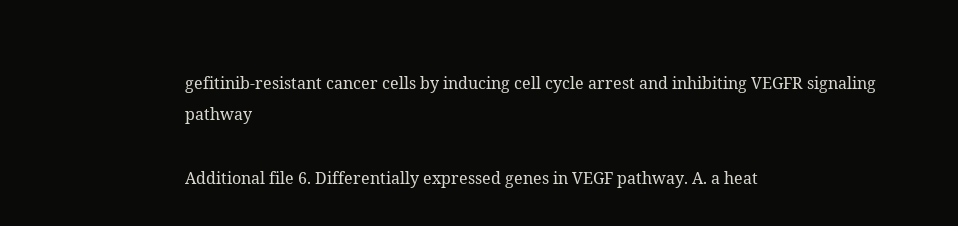gefitinib-resistant cancer cells by inducing cell cycle arrest and inhibiting VEGFR signaling pathway

Additional file 6. Differentially expressed genes in VEGF pathway. A. a heat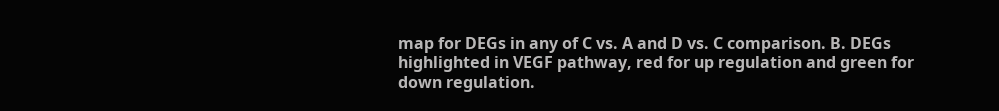map for DEGs in any of C vs. A and D vs. C comparison. B. DEGs highlighted in VEGF pathway, red for up regulation and green for down regulation.